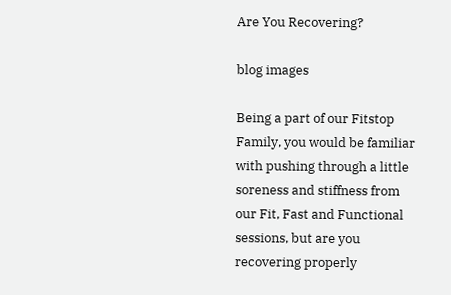Are You Recovering?

blog images

Being a part of our Fitstop Family, you would be familiar with pushing through a little soreness and stiffness from our Fit, Fast and Functional sessions, but are you recovering properly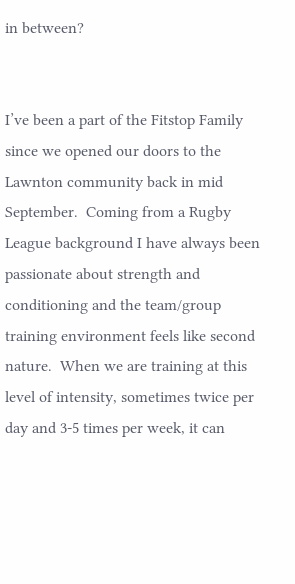in between?


I’ve been a part of the Fitstop Family since we opened our doors to the Lawnton community back in mid September.  Coming from a Rugby League background I have always been passionate about strength and conditioning and the team/group training environment feels like second nature.  When we are training at this level of intensity, sometimes twice per day and 3-5 times per week, it can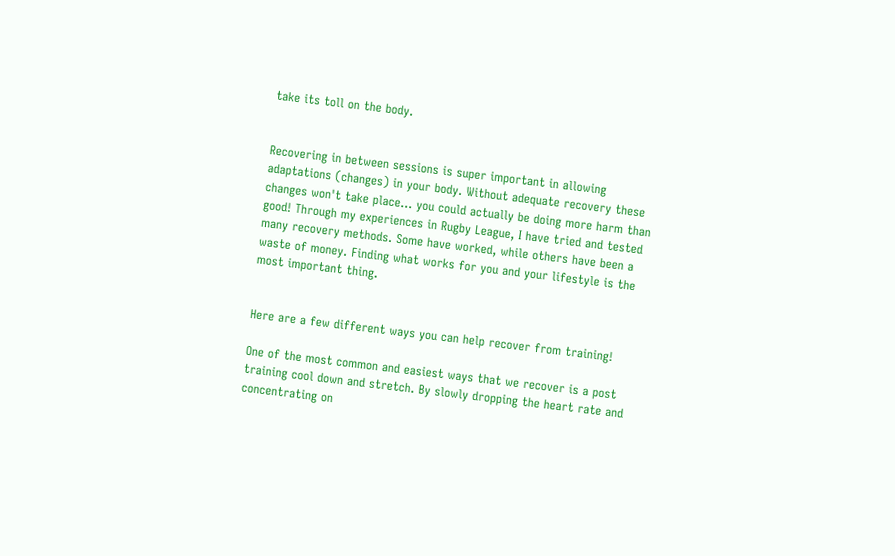take its toll on the body.


Recovering in between sessions is super important in allowing adaptations (changes) in your body. Without adequate recovery these changes won't take place... you could actually be doing more harm than good! Through my experiences in Rugby League, I have tried and tested many recovery methods. Some have worked, while others have been a waste of money. Finding what works for you and your lifestyle is the most important thing.


Here are a few different ways you can help recover from training!

One of the most common and easiest ways that we recover is a post training cool down and stretch. By slowly dropping the heart rate and concentrating on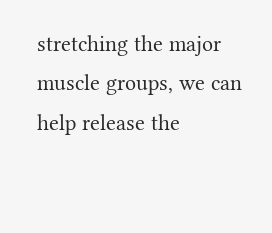stretching the major muscle groups, we can help release the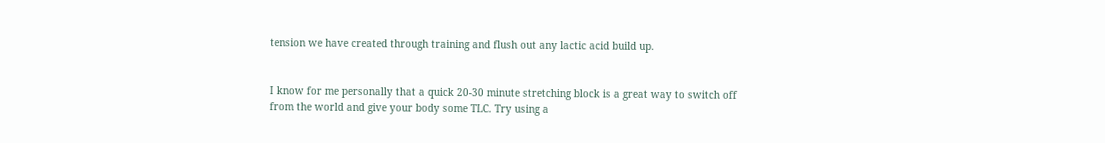tension we have created through training and flush out any lactic acid build up.


I know for me personally that a quick 20-30 minute stretching block is a great way to switch off from the world and give your body some TLC. Try using a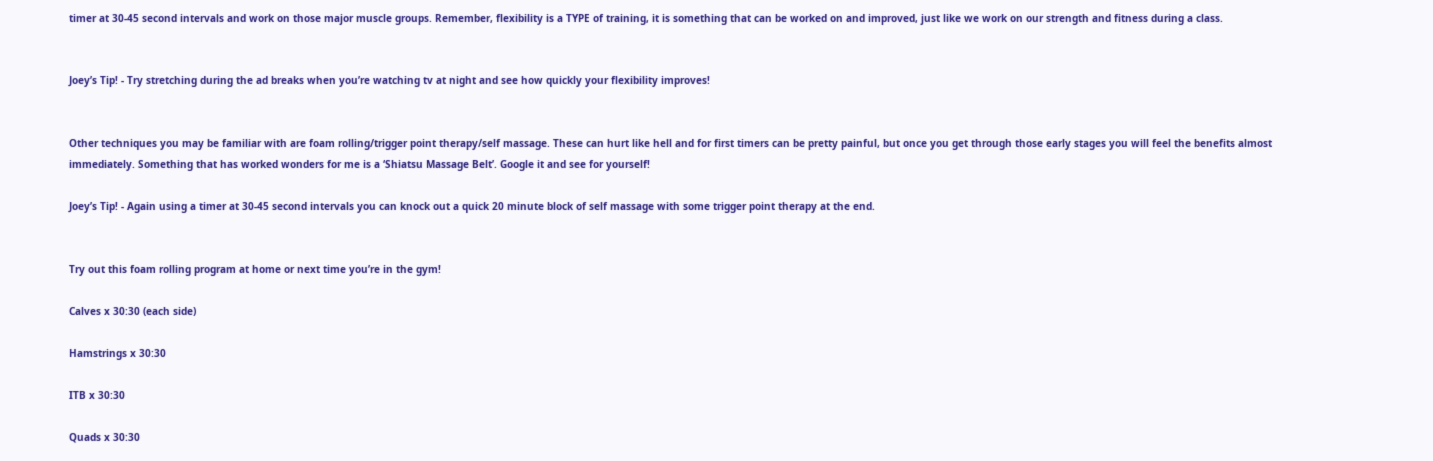timer at 30-45 second intervals and work on those major muscle groups. Remember, flexibility is a TYPE of training, it is something that can be worked on and improved, just like we work on our strength and fitness during a class.


Joey’s Tip! - Try stretching during the ad breaks when you’re watching tv at night and see how quickly your flexibility improves!


Other techniques you may be familiar with are foam rolling/trigger point therapy/self massage. These can hurt like hell and for first timers can be pretty painful, but once you get through those early stages you will feel the benefits almost immediately. Something that has worked wonders for me is a ‘Shiatsu Massage Belt’. Google it and see for yourself!

Joey’s Tip! - Again using a timer at 30-45 second intervals you can knock out a quick 20 minute block of self massage with some trigger point therapy at the end.


Try out this foam rolling program at home or next time you’re in the gym!

Calves x 30:30 (each side)

Hamstrings x 30:30

ITB x 30:30

Quads x 30:30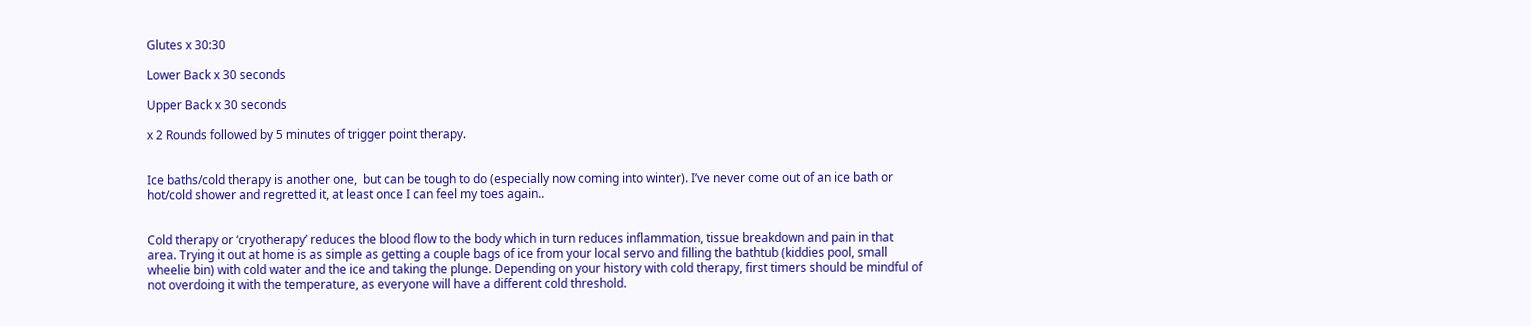Glutes x 30:30

Lower Back x 30 seconds

Upper Back x 30 seconds

x 2 Rounds followed by 5 minutes of trigger point therapy.


Ice baths/cold therapy is another one,  but can be tough to do (especially now coming into winter). I’ve never come out of an ice bath or hot/cold shower and regretted it, at least once I can feel my toes again..


Cold therapy or ‘cryotherapy’ reduces the blood flow to the body which in turn reduces inflammation, tissue breakdown and pain in that area. Trying it out at home is as simple as getting a couple bags of ice from your local servo and filling the bathtub (kiddies pool, small wheelie bin) with cold water and the ice and taking the plunge. Depending on your history with cold therapy, first timers should be mindful of not overdoing it with the temperature, as everyone will have a different cold threshold.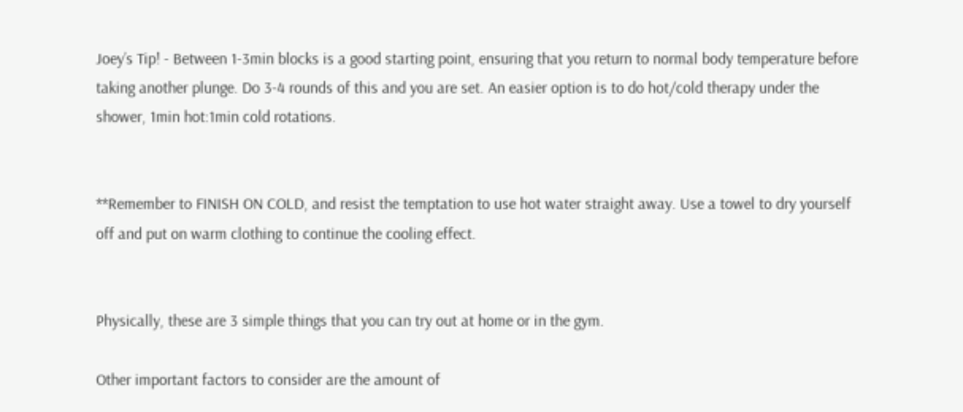Joey’s Tip! - Between 1-3min blocks is a good starting point, ensuring that you return to normal body temperature before taking another plunge. Do 3-4 rounds of this and you are set. An easier option is to do hot/cold therapy under the shower, 1min hot:1min cold rotations.


**Remember to FINISH ON COLD, and resist the temptation to use hot water straight away. Use a towel to dry yourself off and put on warm clothing to continue the cooling effect.


Physically, these are 3 simple things that you can try out at home or in the gym.

Other important factors to consider are the amount of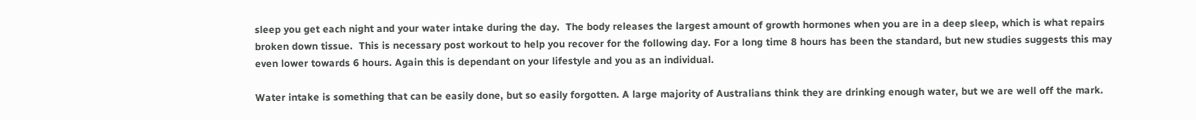sleep you get each night and your water intake during the day.  The body releases the largest amount of growth hormones when you are in a deep sleep, which is what repairs broken down tissue.  This is necessary post workout to help you recover for the following day. For a long time 8 hours has been the standard, but new studies suggests this may even lower towards 6 hours. Again this is dependant on your lifestyle and you as an individual.

Water intake is something that can be easily done, but so easily forgotten. A large majority of Australians think they are drinking enough water, but we are well off the mark.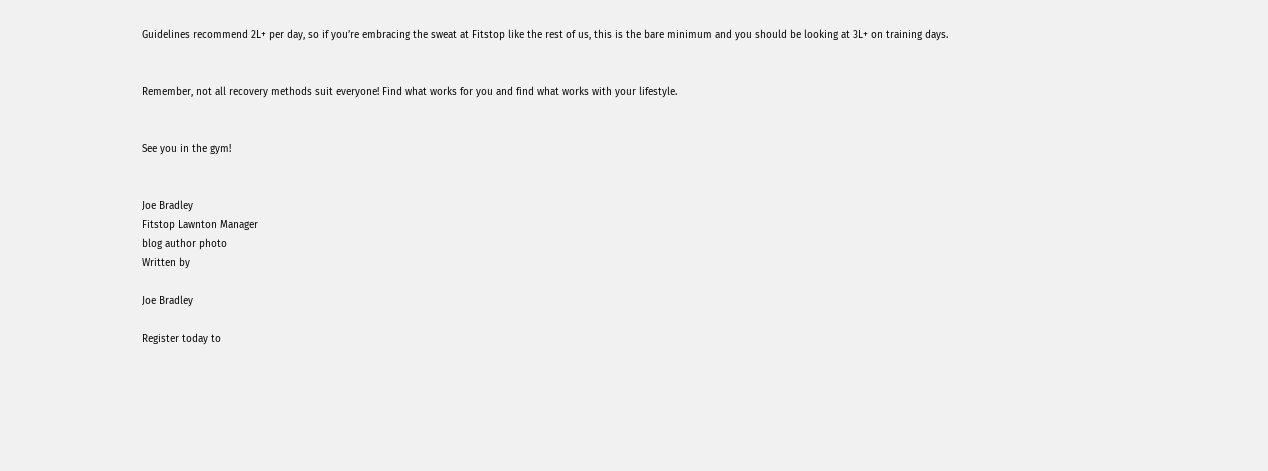Guidelines recommend 2L+ per day, so if you’re embracing the sweat at Fitstop like the rest of us, this is the bare minimum and you should be looking at 3L+ on training days.


Remember, not all recovery methods suit everyone! Find what works for you and find what works with your lifestyle.


See you in the gym!


Joe Bradley
Fitstop Lawnton Manager
blog author photo
Written by

Joe Bradley

Register today to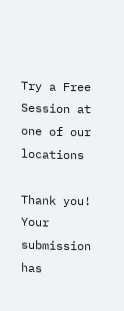Try a Free Session at one of our locations

Thank you! Your submission has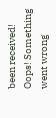been received!
Oops! Something went wrong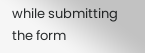while submitting the form